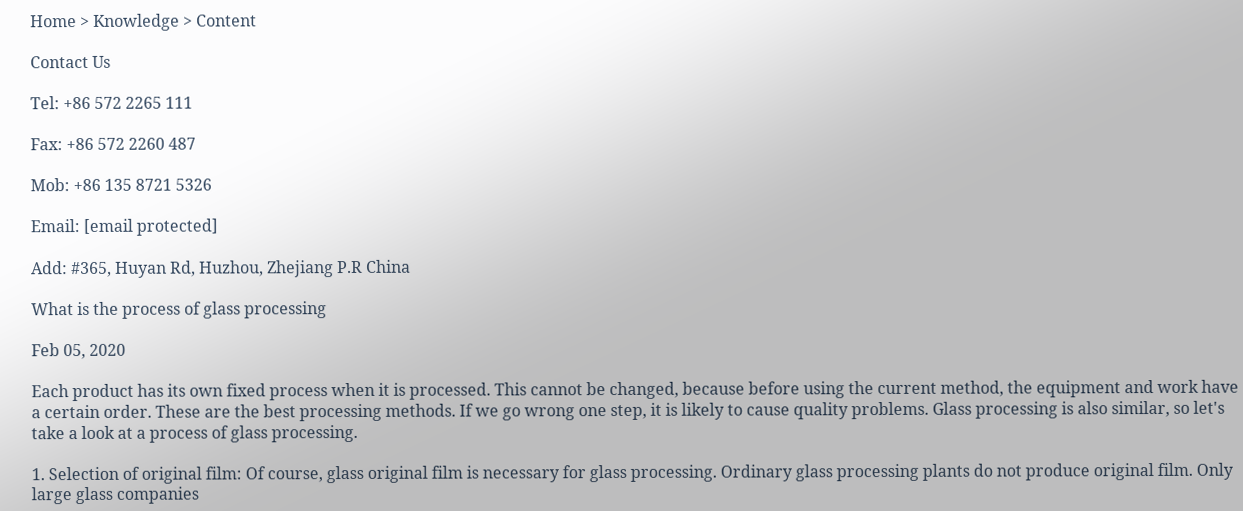Home > Knowledge > Content

Contact Us

Tel: +86 572 2265 111

Fax: +86 572 2260 487

Mob: +86 135 8721 5326

Email: [email protected]

Add: #365, Huyan Rd, Huzhou, Zhejiang P.R China

What is the process of glass processing

Feb 05, 2020

Each product has its own fixed process when it is processed. This cannot be changed, because before using the current method, the equipment and work have a certain order. These are the best processing methods. If we go wrong one step, it is likely to cause quality problems. Glass processing is also similar, so let's take a look at a process of glass processing.

1. Selection of original film: Of course, glass original film is necessary for glass processing. Ordinary glass processing plants do not produce original film. Only large glass companies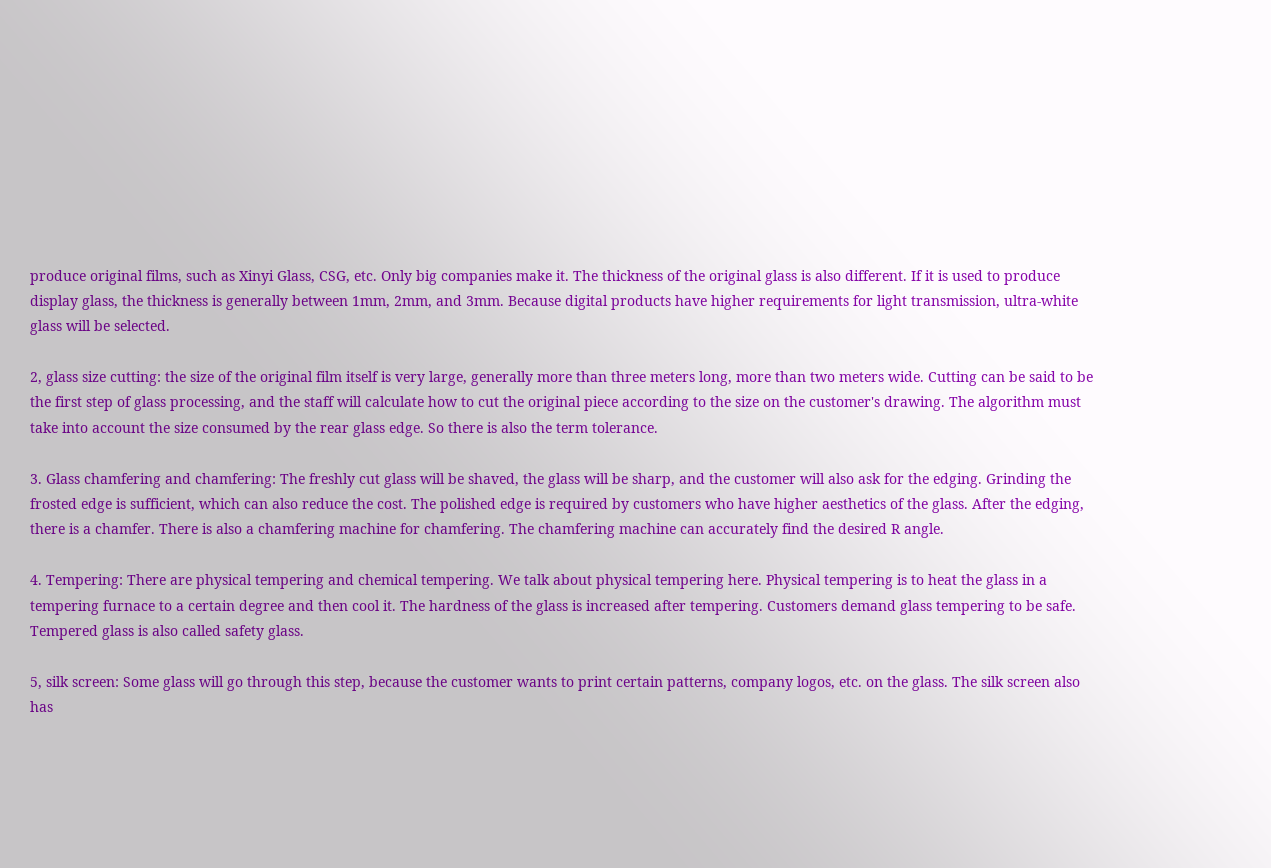produce original films, such as Xinyi Glass, CSG, etc. Only big companies make it. The thickness of the original glass is also different. If it is used to produce display glass, the thickness is generally between 1mm, 2mm, and 3mm. Because digital products have higher requirements for light transmission, ultra-white glass will be selected.

2, glass size cutting: the size of the original film itself is very large, generally more than three meters long, more than two meters wide. Cutting can be said to be the first step of glass processing, and the staff will calculate how to cut the original piece according to the size on the customer's drawing. The algorithm must take into account the size consumed by the rear glass edge. So there is also the term tolerance.

3. Glass chamfering and chamfering: The freshly cut glass will be shaved, the glass will be sharp, and the customer will also ask for the edging. Grinding the frosted edge is sufficient, which can also reduce the cost. The polished edge is required by customers who have higher aesthetics of the glass. After the edging, there is a chamfer. There is also a chamfering machine for chamfering. The chamfering machine can accurately find the desired R angle.

4. Tempering: There are physical tempering and chemical tempering. We talk about physical tempering here. Physical tempering is to heat the glass in a tempering furnace to a certain degree and then cool it. The hardness of the glass is increased after tempering. Customers demand glass tempering to be safe. Tempered glass is also called safety glass.

5, silk screen: Some glass will go through this step, because the customer wants to print certain patterns, company logos, etc. on the glass. The silk screen also has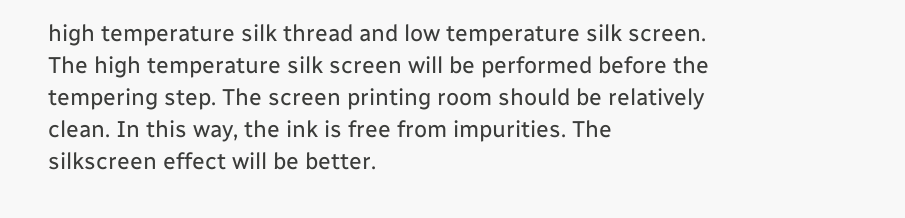high temperature silk thread and low temperature silk screen. The high temperature silk screen will be performed before the tempering step. The screen printing room should be relatively clean. In this way, the ink is free from impurities. The silkscreen effect will be better.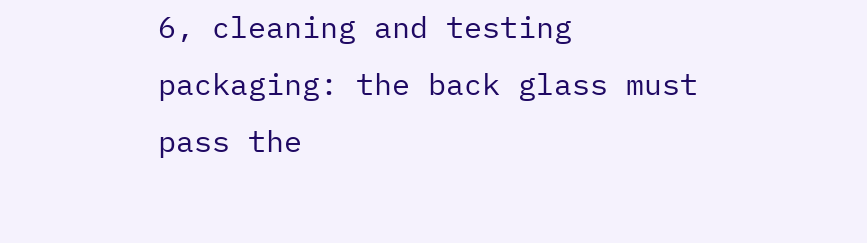6, cleaning and testing packaging: the back glass must pass the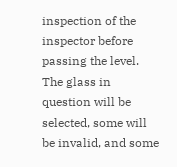inspection of the inspector before passing the level. The glass in question will be selected, some will be invalid, and some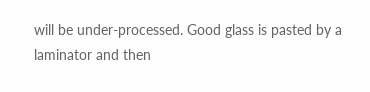will be under-processed. Good glass is pasted by a laminator and then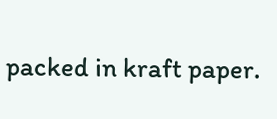packed in kraft paper.